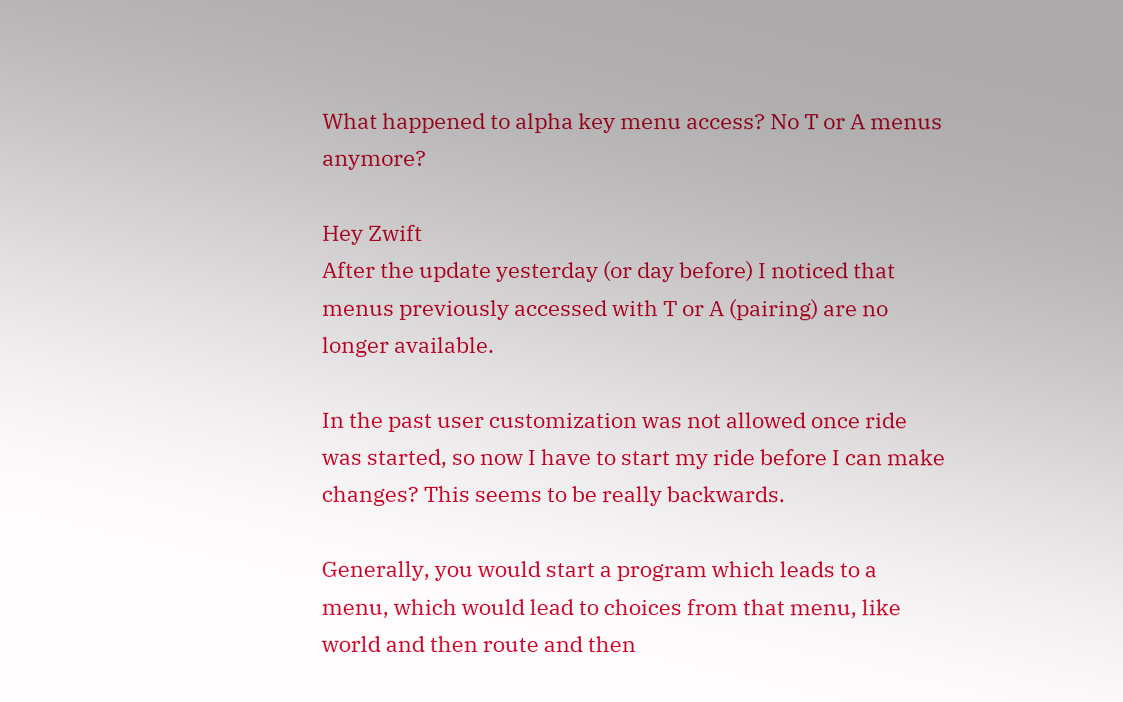What happened to alpha key menu access? No T or A menus anymore?

Hey Zwift
After the update yesterday (or day before) I noticed that menus previously accessed with T or A (pairing) are no longer available.

In the past user customization was not allowed once ride was started, so now I have to start my ride before I can make changes? This seems to be really backwards.

Generally, you would start a program which leads to a menu, which would lead to choices from that menu, like world and then route and then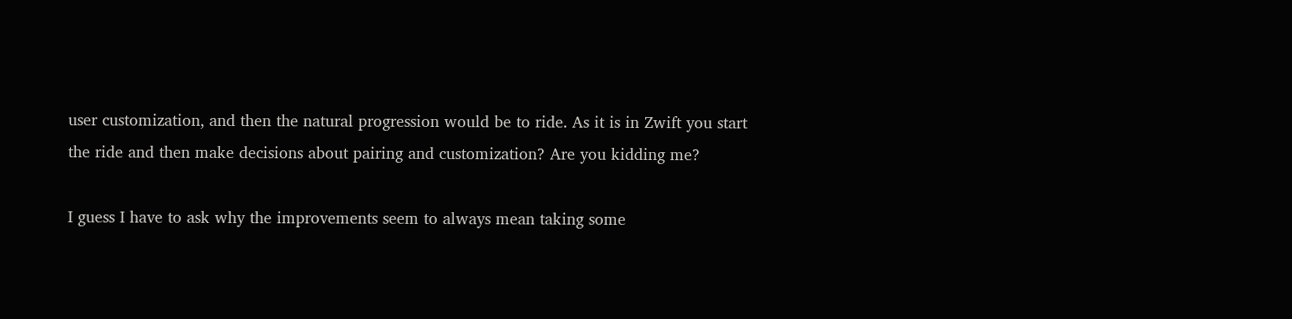user customization, and then the natural progression would be to ride. As it is in Zwift you start the ride and then make decisions about pairing and customization? Are you kidding me?

I guess I have to ask why the improvements seem to always mean taking some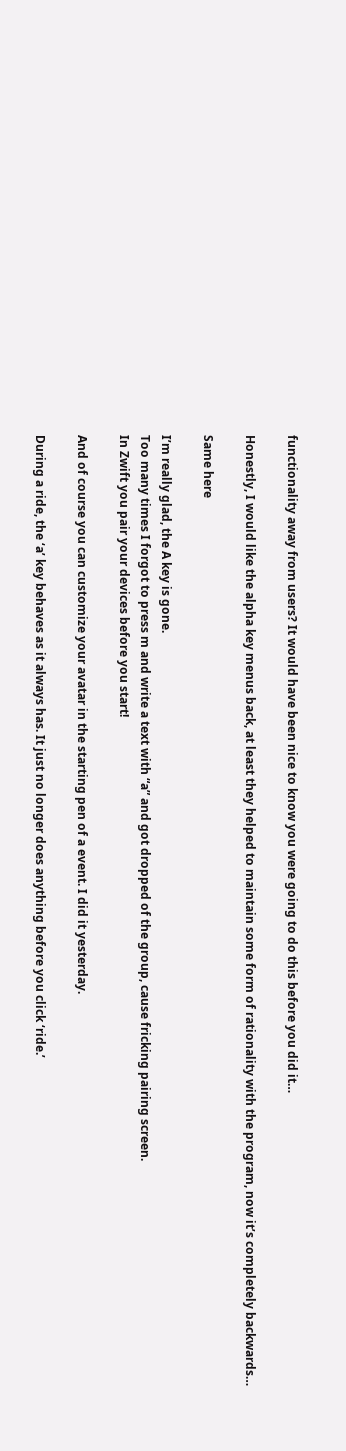functionality away from users? It would have been nice to know you were going to do this before you did it…

Honestly, I would like the alpha key menus back, at least they helped to maintain some form of rationality with the program, now it’s completely backwards…

Same here

I’m really glad, the A key is gone.
Too many times I forgot to press m and write a text with “a” and got dropped of the group, cause fricking pairing screen.
In Zwift you pair your devices before you start!

And of course you can customize your avatar in the starting pen of a event. I did it yesterday.

During a ride, the ‘a’ key behaves as it always has. It just no longer does anything before you click ‘ride.’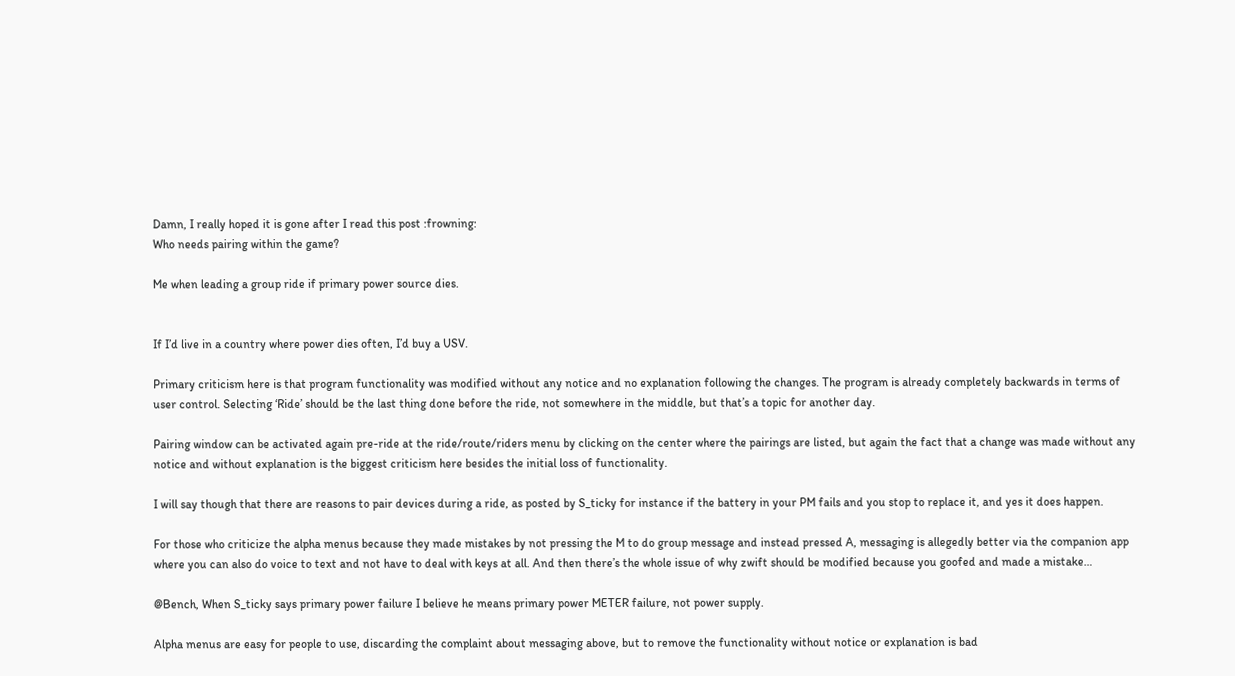Damn, I really hoped it is gone after I read this post :frowning:
Who needs pairing within the game?

Me when leading a group ride if primary power source dies.


If I’d live in a country where power dies often, I’d buy a USV.

Primary criticism here is that program functionality was modified without any notice and no explanation following the changes. The program is already completely backwards in terms of user control. Selecting ‘Ride’ should be the last thing done before the ride, not somewhere in the middle, but that’s a topic for another day.

Pairing window can be activated again pre-ride at the ride/route/riders menu by clicking on the center where the pairings are listed, but again the fact that a change was made without any notice and without explanation is the biggest criticism here besides the initial loss of functionality.

I will say though that there are reasons to pair devices during a ride, as posted by S_ticky for instance if the battery in your PM fails and you stop to replace it, and yes it does happen.

For those who criticize the alpha menus because they made mistakes by not pressing the M to do group message and instead pressed A, messaging is allegedly better via the companion app where you can also do voice to text and not have to deal with keys at all. And then there’s the whole issue of why zwift should be modified because you goofed and made a mistake…

@Bench, When S_ticky says primary power failure I believe he means primary power METER failure, not power supply.

Alpha menus are easy for people to use, discarding the complaint about messaging above, but to remove the functionality without notice or explanation is bad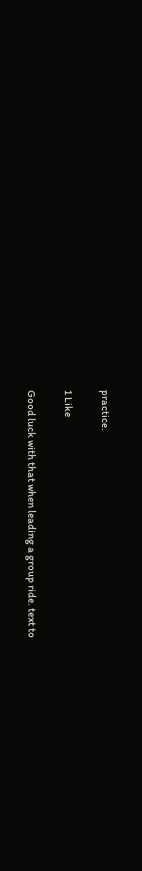practice.

1 Like

Good luck with that when leading a group ride. text to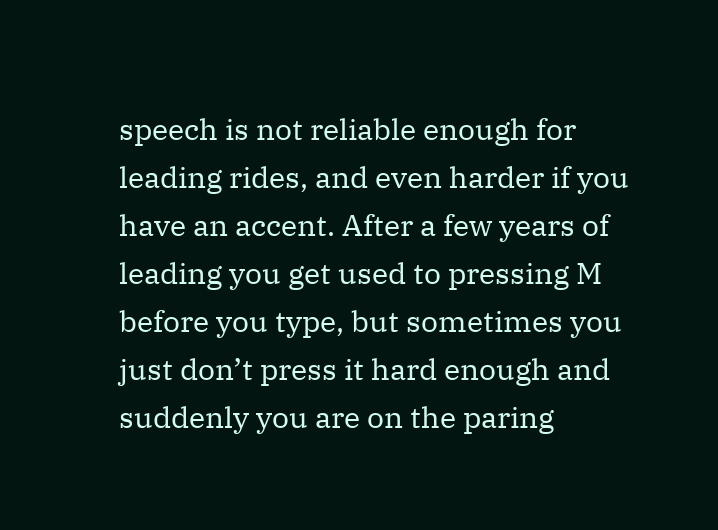speech is not reliable enough for leading rides, and even harder if you have an accent. After a few years of leading you get used to pressing M before you type, but sometimes you just don’t press it hard enough and suddenly you are on the paring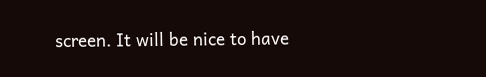screen. It will be nice to have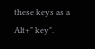these keys as a Alt+" key".